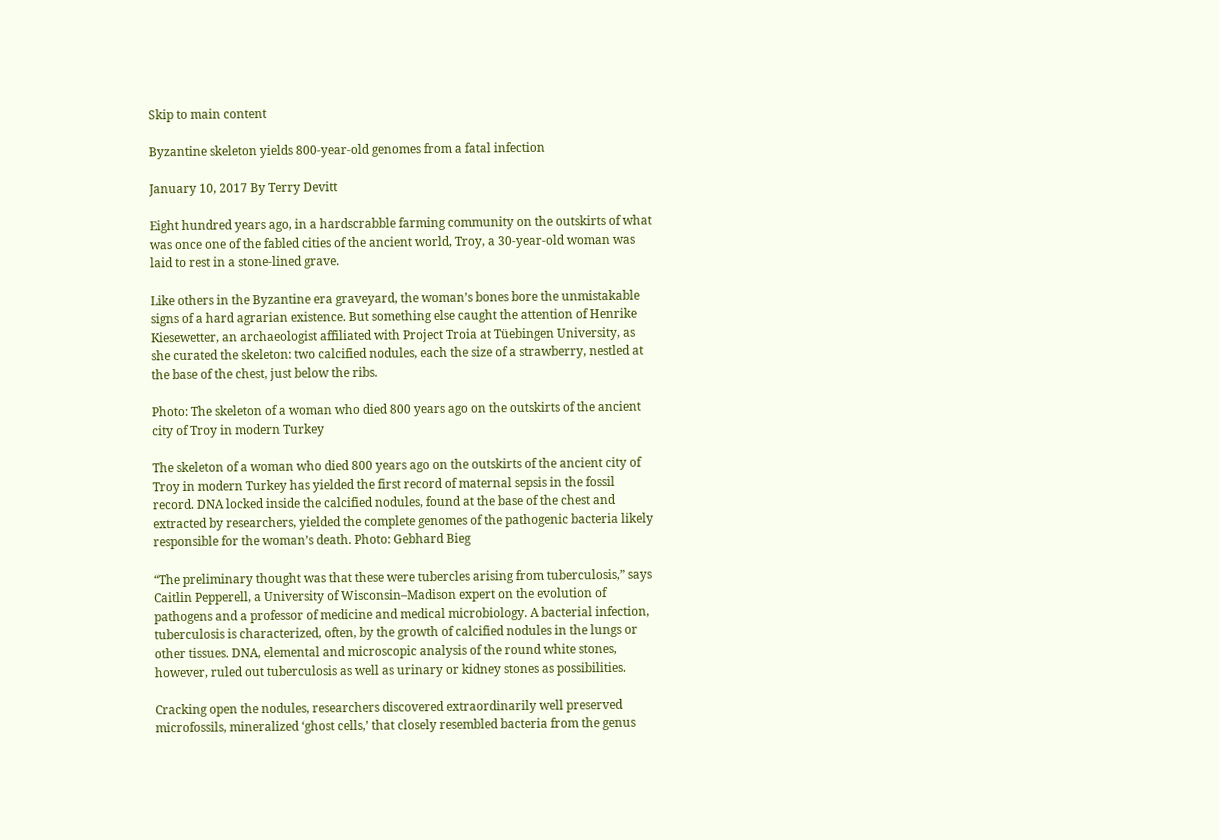Skip to main content

Byzantine skeleton yields 800-year-old genomes from a fatal infection

January 10, 2017 By Terry Devitt

Eight hundred years ago, in a hardscrabble farming community on the outskirts of what was once one of the fabled cities of the ancient world, Troy, a 30-year-old woman was laid to rest in a stone-lined grave.

Like others in the Byzantine era graveyard, the woman’s bones bore the unmistakable signs of a hard agrarian existence. But something else caught the attention of Henrike Kiesewetter, an archaeologist affiliated with Project Troia at Tüebingen University, as she curated the skeleton: two calcified nodules, each the size of a strawberry, nestled at the base of the chest, just below the ribs.

Photo: The skeleton of a woman who died 800 years ago on the outskirts of the ancient city of Troy in modern Turkey

The skeleton of a woman who died 800 years ago on the outskirts of the ancient city of Troy in modern Turkey has yielded the first record of maternal sepsis in the fossil record. DNA locked inside the calcified nodules, found at the base of the chest and extracted by researchers, yielded the complete genomes of the pathogenic bacteria likely responsible for the woman’s death. Photo: Gebhard Bieg

“The preliminary thought was that these were tubercles arising from tuberculosis,” says Caitlin Pepperell, a University of Wisconsin–Madison expert on the evolution of pathogens and a professor of medicine and medical microbiology. A bacterial infection, tuberculosis is characterized, often, by the growth of calcified nodules in the lungs or other tissues. DNA, elemental and microscopic analysis of the round white stones, however, ruled out tuberculosis as well as urinary or kidney stones as possibilities.

Cracking open the nodules, researchers discovered extraordinarily well preserved microfossils, mineralized ‘ghost cells,’ that closely resembled bacteria from the genus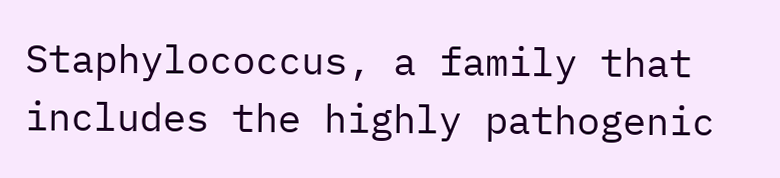Staphylococcus, a family that includes the highly pathogenic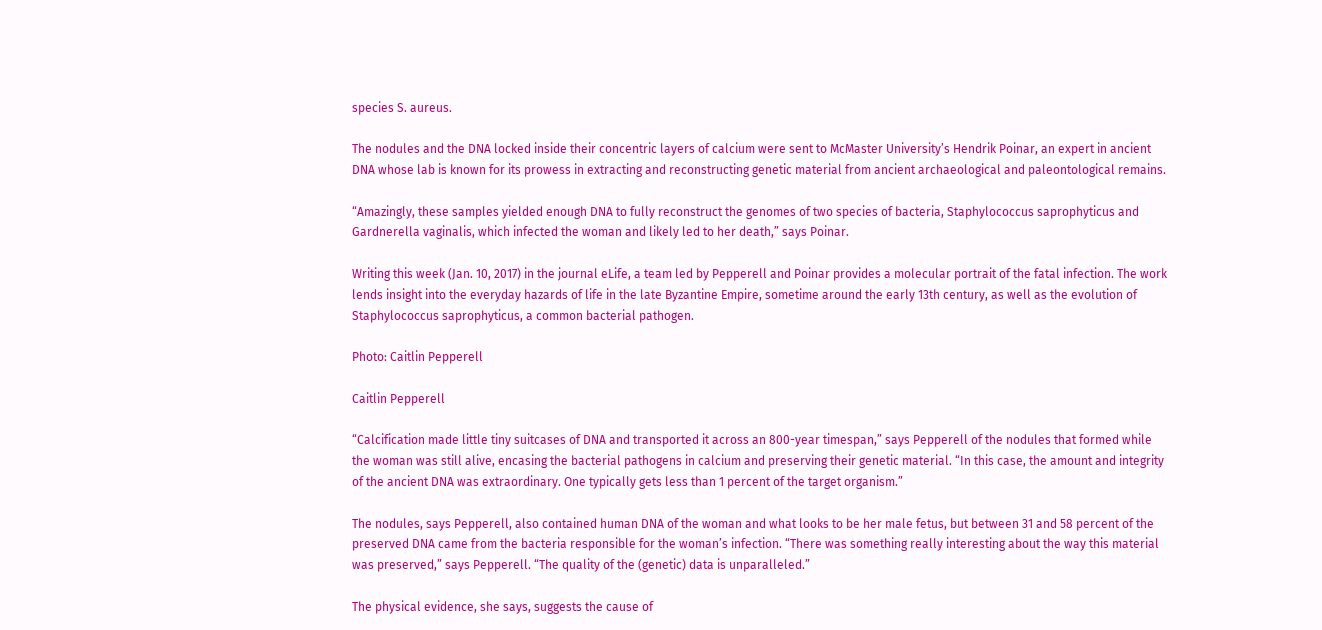species S. aureus.

The nodules and the DNA locked inside their concentric layers of calcium were sent to McMaster University’s Hendrik Poinar, an expert in ancient DNA whose lab is known for its prowess in extracting and reconstructing genetic material from ancient archaeological and paleontological remains.

“Amazingly, these samples yielded enough DNA to fully reconstruct the genomes of two species of bacteria, Staphylococcus saprophyticus and Gardnerella vaginalis, which infected the woman and likely led to her death,” says Poinar.

Writing this week (Jan. 10, 2017) in the journal eLife, a team led by Pepperell and Poinar provides a molecular portrait of the fatal infection. The work lends insight into the everyday hazards of life in the late Byzantine Empire, sometime around the early 13th century, as well as the evolution of Staphylococcus saprophyticus, a common bacterial pathogen.

Photo: Caitlin Pepperell

Caitlin Pepperell

“Calcification made little tiny suitcases of DNA and transported it across an 800-year timespan,” says Pepperell of the nodules that formed while the woman was still alive, encasing the bacterial pathogens in calcium and preserving their genetic material. “In this case, the amount and integrity of the ancient DNA was extraordinary. One typically gets less than 1 percent of the target organism.”

The nodules, says Pepperell, also contained human DNA of the woman and what looks to be her male fetus, but between 31 and 58 percent of the preserved DNA came from the bacteria responsible for the woman’s infection. “There was something really interesting about the way this material was preserved,” says Pepperell. “The quality of the (genetic) data is unparalleled.”

The physical evidence, she says, suggests the cause of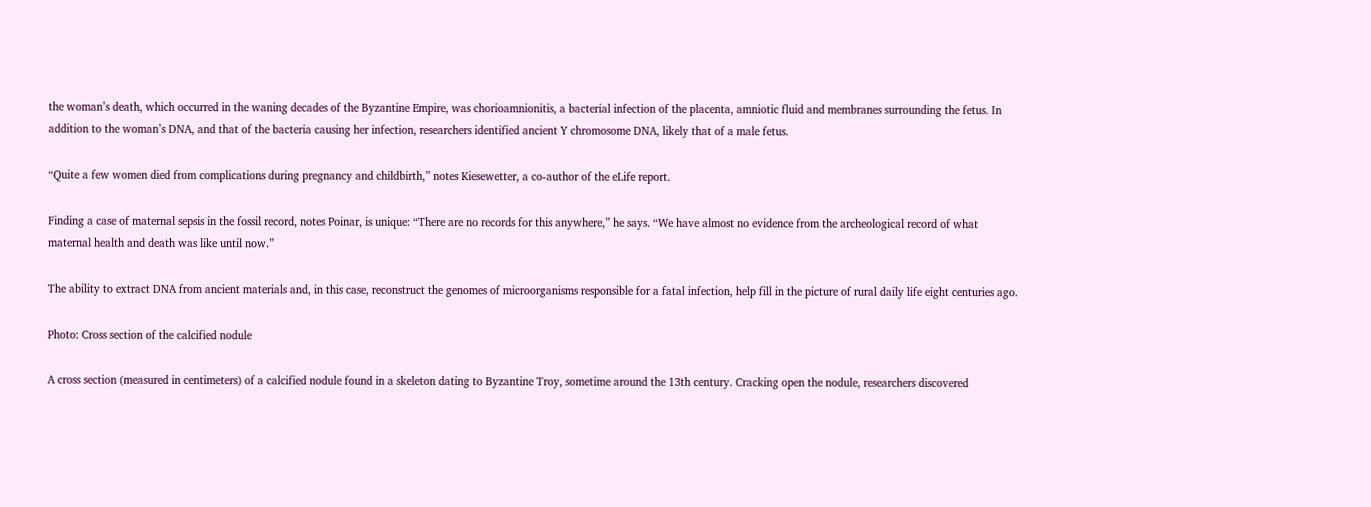the woman’s death, which occurred in the waning decades of the Byzantine Empire, was chorioamnionitis, a bacterial infection of the placenta, amniotic fluid and membranes surrounding the fetus. In addition to the woman’s DNA, and that of the bacteria causing her infection, researchers identified ancient Y chromosome DNA, likely that of a male fetus.

“Quite a few women died from complications during pregnancy and childbirth,” notes Kiesewetter, a co-author of the eLife report.

Finding a case of maternal sepsis in the fossil record, notes Poinar, is unique: “There are no records for this anywhere,” he says. “We have almost no evidence from the archeological record of what maternal health and death was like until now.”

The ability to extract DNA from ancient materials and, in this case, reconstruct the genomes of microorganisms responsible for a fatal infection, help fill in the picture of rural daily life eight centuries ago.

Photo: Cross section of the calcified nodule

A cross section (measured in centimeters) of a calcified nodule found in a skeleton dating to Byzantine Troy, sometime around the 13th century. Cracking open the nodule, researchers discovered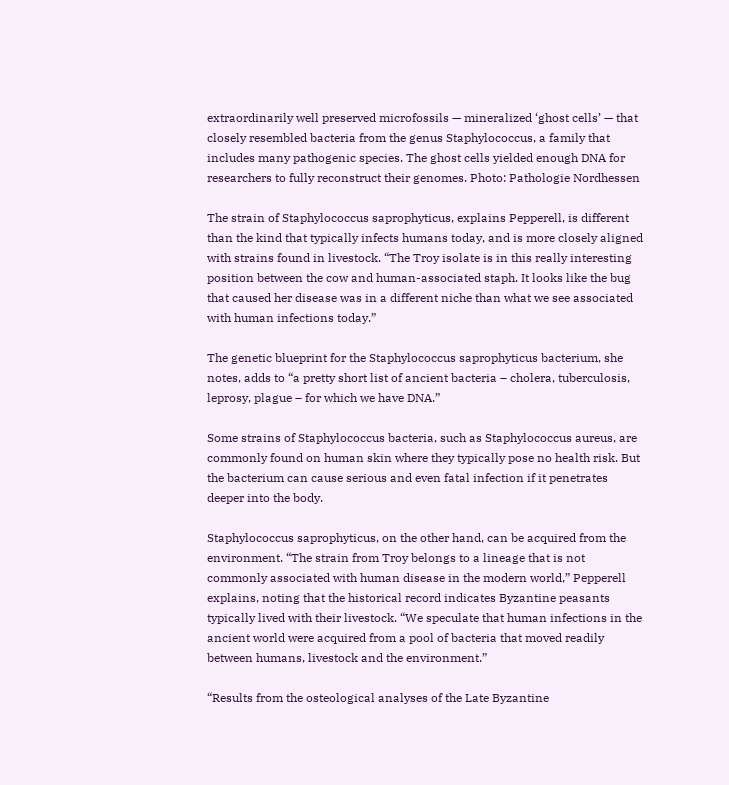extraordinarily well preserved microfossils — mineralized ‘ghost cells’ — that closely resembled bacteria from the genus Staphylococcus, a family that includes many pathogenic species. The ghost cells yielded enough DNA for researchers to fully reconstruct their genomes. Photo: Pathologie Nordhessen

The strain of Staphylococcus saprophyticus, explains Pepperell, is different than the kind that typically infects humans today, and is more closely aligned with strains found in livestock. “The Troy isolate is in this really interesting position between the cow and human-associated staph. It looks like the bug that caused her disease was in a different niche than what we see associated with human infections today.”

The genetic blueprint for the Staphylococcus saprophyticus bacterium, she notes, adds to “a pretty short list of ancient bacteria – cholera, tuberculosis, leprosy, plague – for which we have DNA.”

Some strains of Staphylococcus bacteria, such as Staphylococcus aureus, are commonly found on human skin where they typically pose no health risk. But the bacterium can cause serious and even fatal infection if it penetrates deeper into the body.

Staphylococcus saprophyticus, on the other hand, can be acquired from the environment. “The strain from Troy belongs to a lineage that is not commonly associated with human disease in the modern world,” Pepperell explains, noting that the historical record indicates Byzantine peasants typically lived with their livestock. “We speculate that human infections in the ancient world were acquired from a pool of bacteria that moved readily between humans, livestock and the environment.”

“Results from the osteological analyses of the Late Byzantine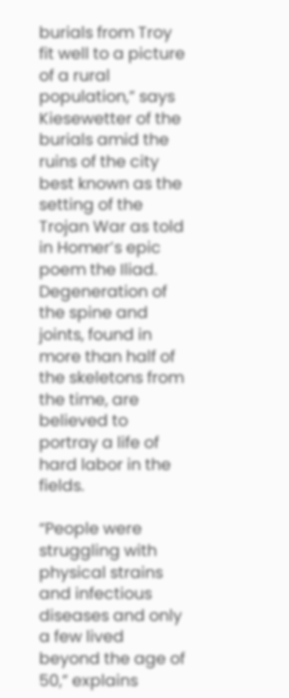burials from Troy fit well to a picture of a rural population,” says Kiesewetter of the burials amid the ruins of the city best known as the setting of the Trojan War as told in Homer’s epic poem the Iliad. Degeneration of the spine and joints, found in more than half of the skeletons from the time, are believed to portray a life of hard labor in the fields.

“People were struggling with physical strains and infectious diseases and only a few lived beyond the age of 50,” explains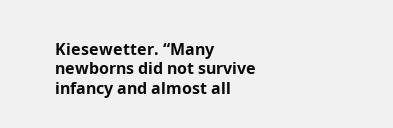Kiesewetter. “Many newborns did not survive infancy and almost all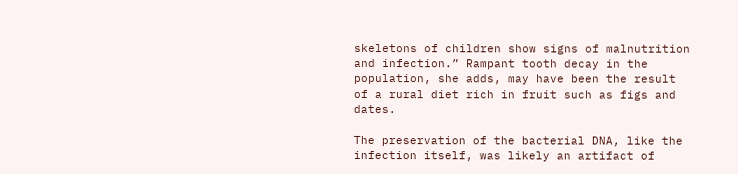skeletons of children show signs of malnutrition and infection.” Rampant tooth decay in the population, she adds, may have been the result of a rural diet rich in fruit such as figs and dates.

The preservation of the bacterial DNA, like the infection itself, was likely an artifact of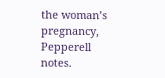the woman’s pregnancy, Pepperell notes.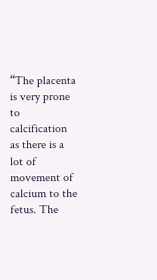“The placenta is very prone to calcification as there is a lot of movement of calcium to the fetus. The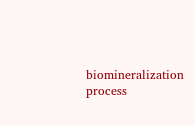biomineralization process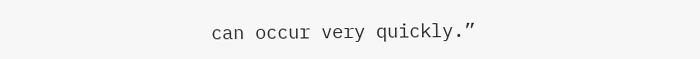can occur very quickly.”